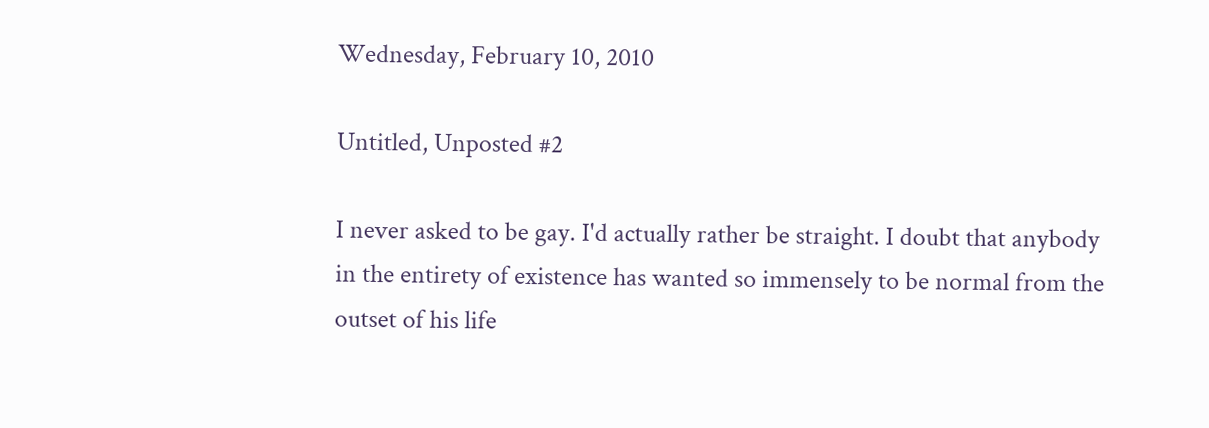Wednesday, February 10, 2010

Untitled, Unposted #2

I never asked to be gay. I'd actually rather be straight. I doubt that anybody in the entirety of existence has wanted so immensely to be normal from the outset of his life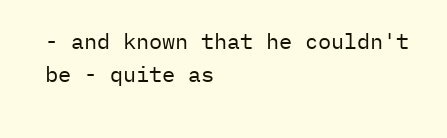- and known that he couldn't be - quite as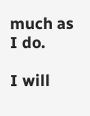much as I do.

I will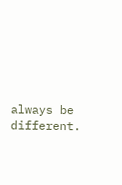always be different.